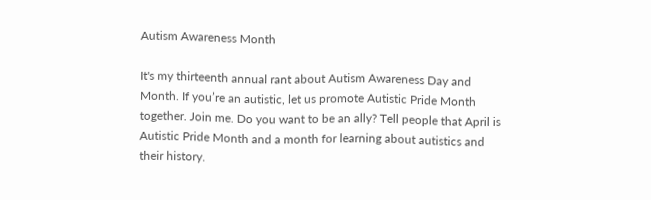Autism Awareness Month

It's my thirteenth annual rant about Autism Awareness Day and Month. If you’re an autistic, let us promote Autistic Pride Month together. Join me. Do you want to be an ally? Tell people that April is Autistic Pride Month and a month for learning about autistics and their history.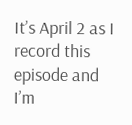It’s April 2 as I record this episode and I’m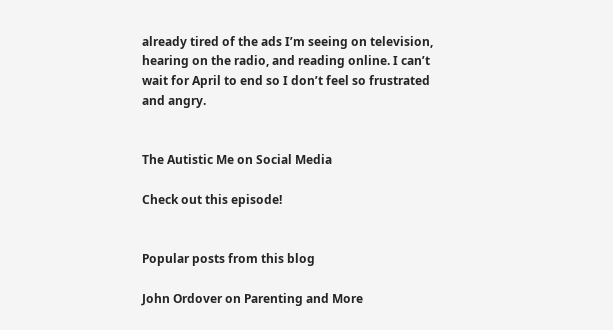already tired of the ads I’m seeing on television, hearing on the radio, and reading online. I can’t wait for April to end so I don’t feel so frustrated and angry.


The Autistic Me on Social Media

Check out this episode!


Popular posts from this blog

John Ordover on Parenting and More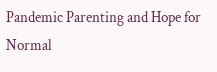Pandemic Parenting and Hope for Normal